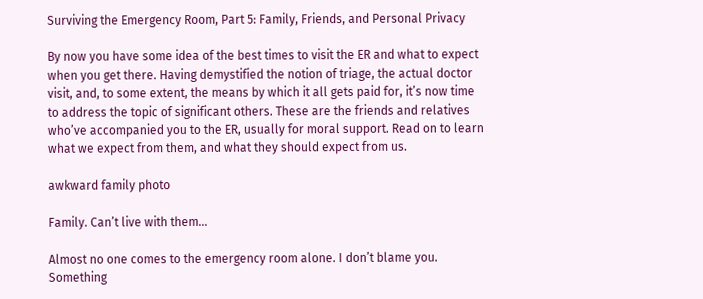Surviving the Emergency Room, Part 5: Family, Friends, and Personal Privacy

By now you have some idea of the best times to visit the ER and what to expect when you get there. Having demystified the notion of triage, the actual doctor visit, and, to some extent, the means by which it all gets paid for, it’s now time to address the topic of significant others. These are the friends and relatives who’ve accompanied you to the ER, usually for moral support. Read on to learn what we expect from them, and what they should expect from us.

awkward family photo

Family. Can’t live with them…

Almost no one comes to the emergency room alone. I don’t blame you. Something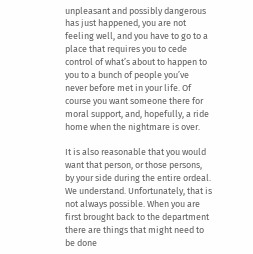unpleasant and possibly dangerous has just happened, you are not feeling well, and you have to go to a place that requires you to cede control of what’s about to happen to you to a bunch of people you’ve never before met in your life. Of course you want someone there for moral support, and, hopefully, a ride home when the nightmare is over.

It is also reasonable that you would want that person, or those persons, by your side during the entire ordeal. We understand. Unfortunately, that is not always possible. When you are first brought back to the department there are things that might need to be done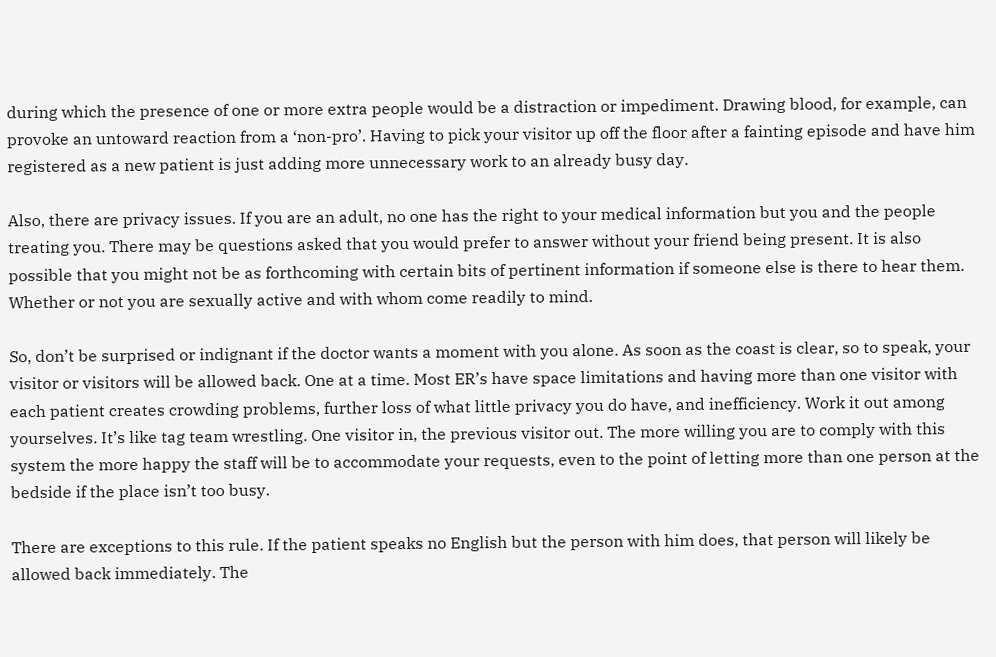during which the presence of one or more extra people would be a distraction or impediment. Drawing blood, for example, can provoke an untoward reaction from a ‘non-pro’. Having to pick your visitor up off the floor after a fainting episode and have him registered as a new patient is just adding more unnecessary work to an already busy day.

Also, there are privacy issues. If you are an adult, no one has the right to your medical information but you and the people treating you. There may be questions asked that you would prefer to answer without your friend being present. It is also possible that you might not be as forthcoming with certain bits of pertinent information if someone else is there to hear them. Whether or not you are sexually active and with whom come readily to mind.

So, don’t be surprised or indignant if the doctor wants a moment with you alone. As soon as the coast is clear, so to speak, your visitor or visitors will be allowed back. One at a time. Most ER’s have space limitations and having more than one visitor with each patient creates crowding problems, further loss of what little privacy you do have, and inefficiency. Work it out among yourselves. It’s like tag team wrestling. One visitor in, the previous visitor out. The more willing you are to comply with this system the more happy the staff will be to accommodate your requests, even to the point of letting more than one person at the bedside if the place isn’t too busy.

There are exceptions to this rule. If the patient speaks no English but the person with him does, that person will likely be allowed back immediately. The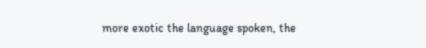more exotic the language spoken, the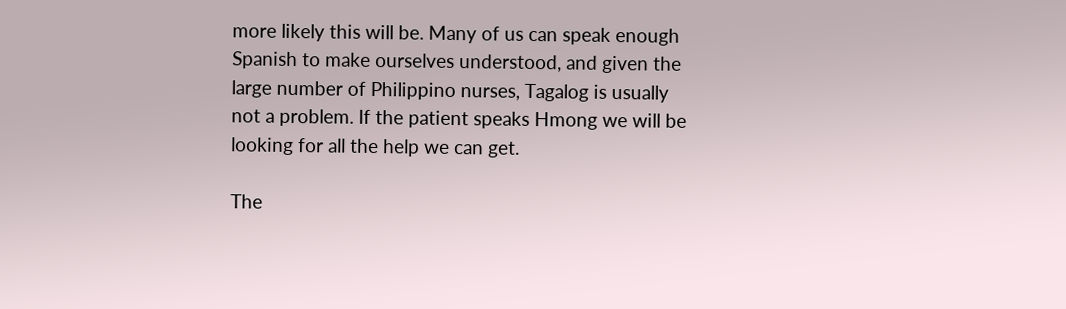more likely this will be. Many of us can speak enough Spanish to make ourselves understood, and given the large number of Philippino nurses, Tagalog is usually not a problem. If the patient speaks Hmong we will be looking for all the help we can get.

The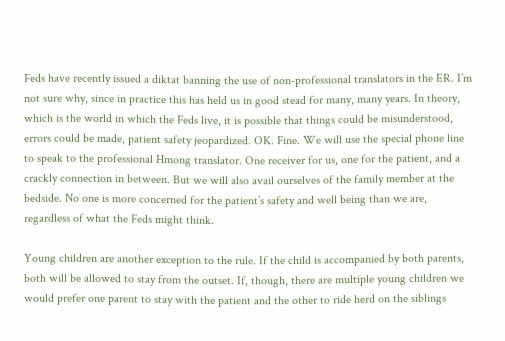Feds have recently issued a diktat banning the use of non-professional translators in the ER. I’m not sure why, since in practice this has held us in good stead for many, many years. In theory, which is the world in which the Feds live, it is possible that things could be misunderstood, errors could be made, patient safety jeopardized. OK. Fine. We will use the special phone line to speak to the professional Hmong translator. One receiver for us, one for the patient, and a crackly connection in between. But we will also avail ourselves of the family member at the bedside. No one is more concerned for the patient’s safety and well being than we are, regardless of what the Feds might think.

Young children are another exception to the rule. If the child is accompanied by both parents, both will be allowed to stay from the outset. If, though, there are multiple young children we would prefer one parent to stay with the patient and the other to ride herd on the siblings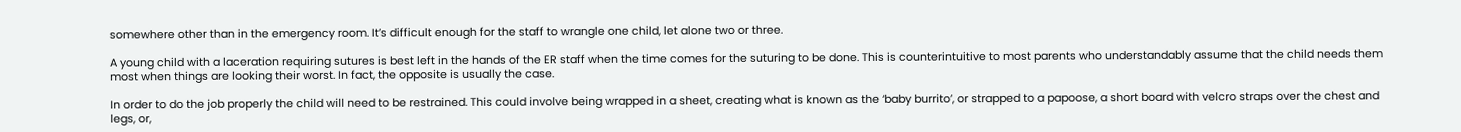somewhere other than in the emergency room. It’s difficult enough for the staff to wrangle one child, let alone two or three.

A young child with a laceration requiring sutures is best left in the hands of the ER staff when the time comes for the suturing to be done. This is counterintuitive to most parents who understandably assume that the child needs them most when things are looking their worst. In fact, the opposite is usually the case.

In order to do the job properly the child will need to be restrained. This could involve being wrapped in a sheet, creating what is known as the ‘baby burrito’, or strapped to a papoose, a short board with velcro straps over the chest and legs, or,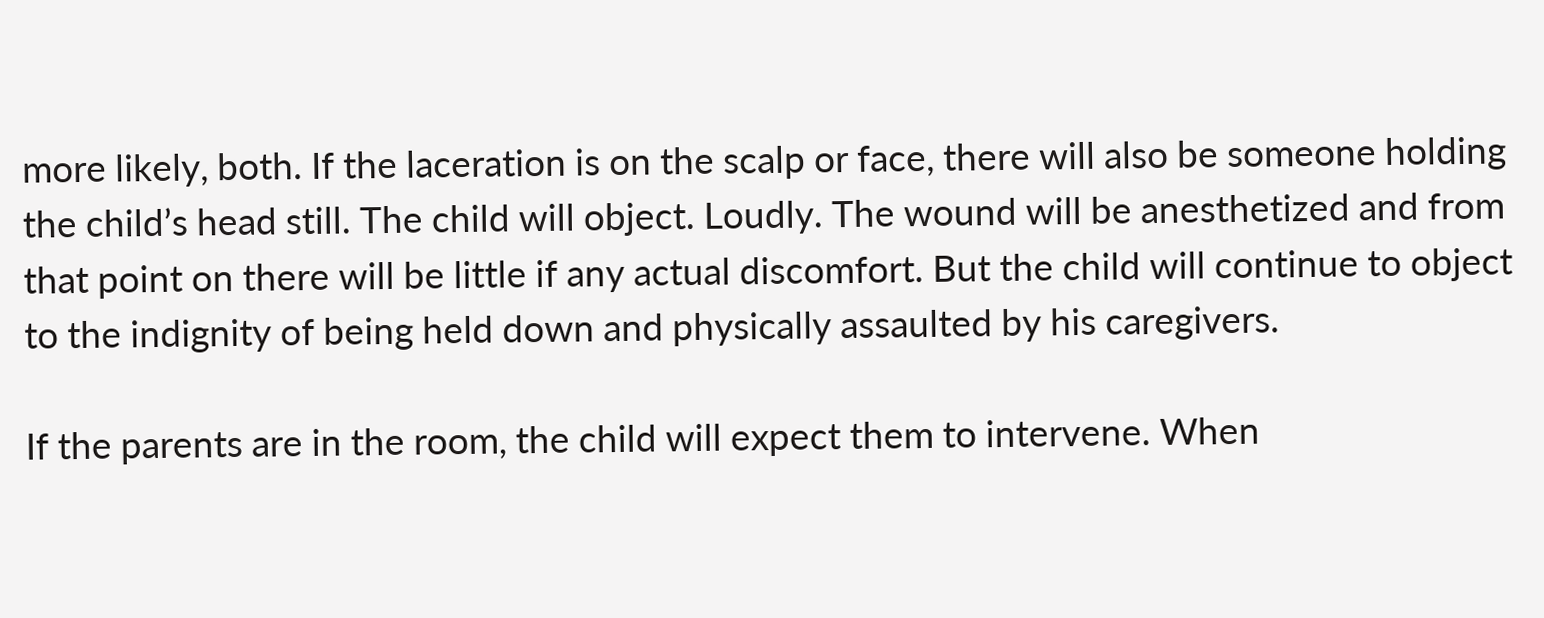more likely, both. If the laceration is on the scalp or face, there will also be someone holding the child’s head still. The child will object. Loudly. The wound will be anesthetized and from that point on there will be little if any actual discomfort. But the child will continue to object to the indignity of being held down and physically assaulted by his caregivers.

If the parents are in the room, the child will expect them to intervene. When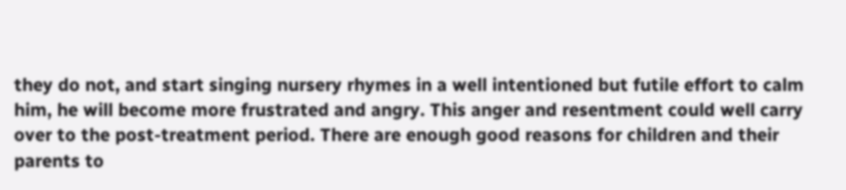they do not, and start singing nursery rhymes in a well intentioned but futile effort to calm him, he will become more frustrated and angry. This anger and resentment could well carry over to the post-treatment period. There are enough good reasons for children and their parents to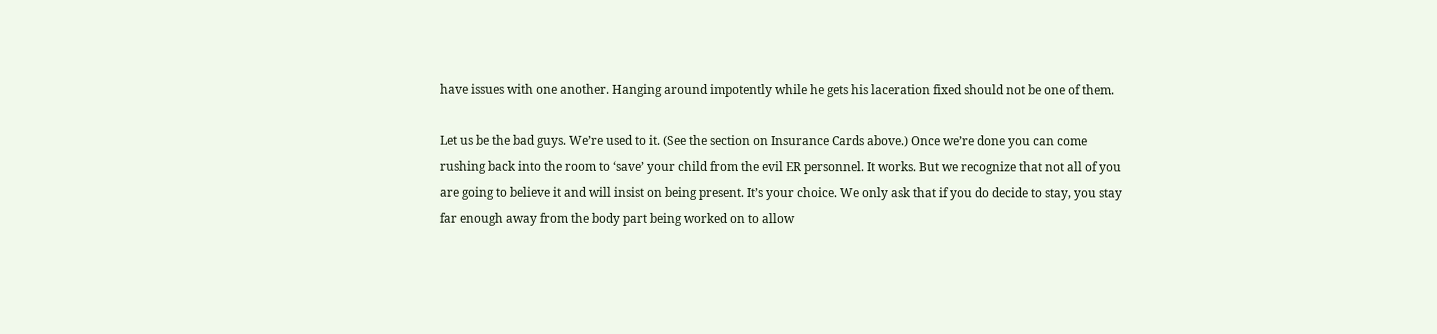have issues with one another. Hanging around impotently while he gets his laceration fixed should not be one of them.

Let us be the bad guys. We’re used to it. (See the section on Insurance Cards above.) Once we’re done you can come rushing back into the room to ‘save’ your child from the evil ER personnel. It works. But we recognize that not all of you are going to believe it and will insist on being present. It’s your choice. We only ask that if you do decide to stay, you stay far enough away from the body part being worked on to allow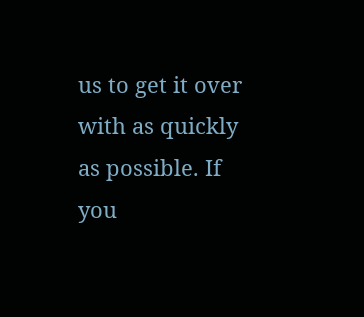us to get it over with as quickly as possible. If you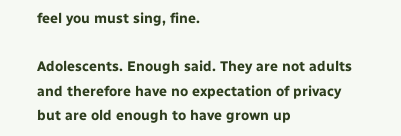feel you must sing, fine.

Adolescents. Enough said. They are not adults and therefore have no expectation of privacy but are old enough to have grown up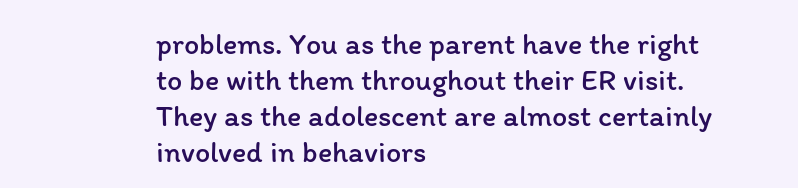problems. You as the parent have the right to be with them throughout their ER visit. They as the adolescent are almost certainly involved in behaviors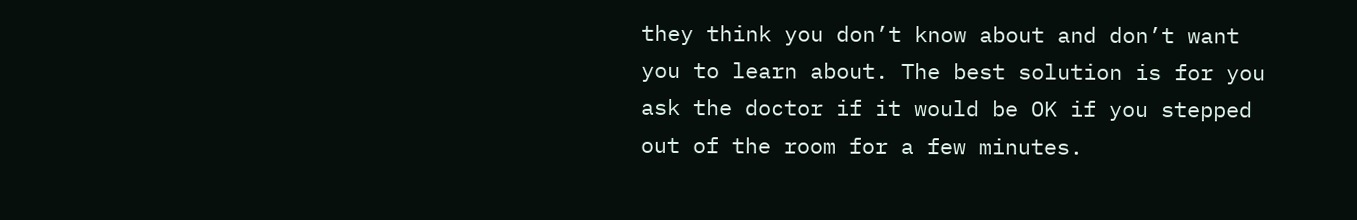they think you don’t know about and don’t want you to learn about. The best solution is for you ask the doctor if it would be OK if you stepped out of the room for a few minutes.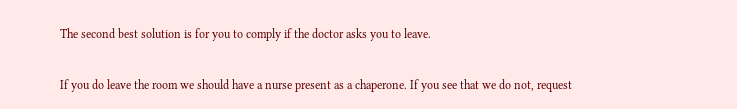The second best solution is for you to comply if the doctor asks you to leave.

If you do leave the room we should have a nurse present as a chaperone. If you see that we do not, request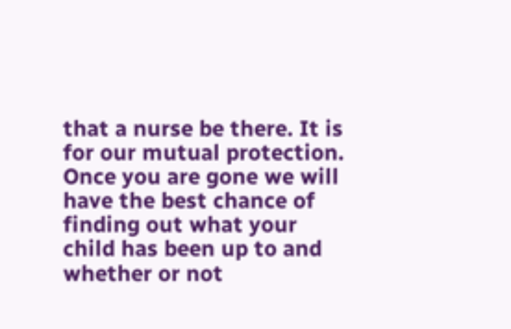that a nurse be there. It is for our mutual protection. Once you are gone we will have the best chance of finding out what your child has been up to and whether or not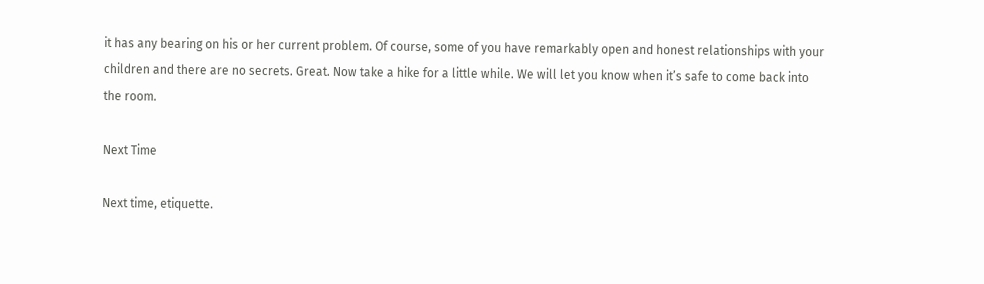it has any bearing on his or her current problem. Of course, some of you have remarkably open and honest relationships with your children and there are no secrets. Great. Now take a hike for a little while. We will let you know when it’s safe to come back into the room.

Next Time

Next time, etiquette.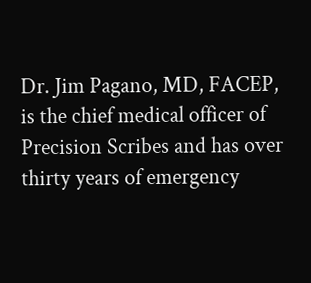Dr. Jim Pagano, MD, FACEP, is the chief medical officer of Precision Scribes and has over thirty years of emergency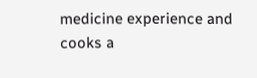medicine experience and cooks a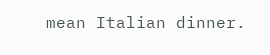mean Italian dinner.